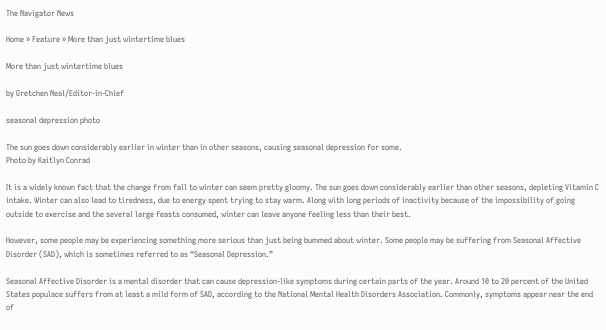The Navigator News

Home » Feature » More than just wintertime blues

More than just wintertime blues

by Gretchen Neal/Editor-in-Chief

seasonal depression photo

The sun goes down considerably earlier in winter than in other seasons, causing seasonal depression for some.
Photo by Kaitlyn Conrad

It is a widely known fact that the change from fall to winter can seem pretty gloomy. The sun goes down considerably earlier than other seasons, depleting Vitamin C intake. Winter can also lead to tiredness, due to energy spent trying to stay warm. Along with long periods of inactivity because of the impossibility of going outside to exercise and the several large feasts consumed, winter can leave anyone feeling less than their best.

However, some people may be experiencing something more serious than just being bummed about winter. Some people may be suffering from Seasonal Affective Disorder (SAD), which is sometimes referred to as “Seasonal Depression.”

Seasonal Affective Disorder is a mental disorder that can cause depression-like symptoms during certain parts of the year. Around 10 to 20 percent of the United States populace suffers from at least a mild form of SAD, according to the National Mental Health Disorders Association. Commonly, symptoms appear near the end of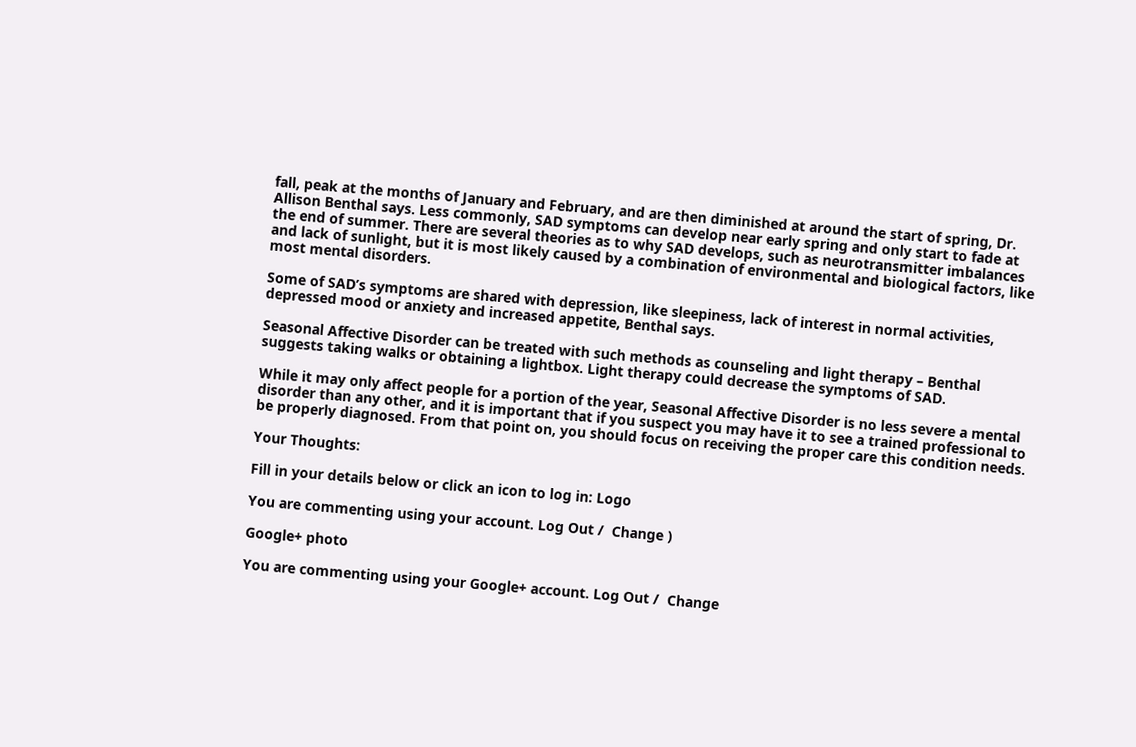fall, peak at the months of January and February, and are then diminished at around the start of spring, Dr. Allison Benthal says. Less commonly, SAD symptoms can develop near early spring and only start to fade at the end of summer. There are several theories as to why SAD develops, such as neurotransmitter imbalances and lack of sunlight, but it is most likely caused by a combination of environmental and biological factors, like most mental disorders.

Some of SAD’s symptoms are shared with depression, like sleepiness, lack of interest in normal activities, depressed mood or anxiety and increased appetite, Benthal says.

Seasonal Affective Disorder can be treated with such methods as counseling and light therapy – Benthal suggests taking walks or obtaining a lightbox. Light therapy could decrease the symptoms of SAD.

While it may only affect people for a portion of the year, Seasonal Affective Disorder is no less severe a mental disorder than any other, and it is important that if you suspect you may have it to see a trained professional to be properly diagnosed. From that point on, you should focus on receiving the proper care this condition needs.

Your Thoughts:

Fill in your details below or click an icon to log in: Logo

You are commenting using your account. Log Out /  Change )

Google+ photo

You are commenting using your Google+ account. Log Out /  Change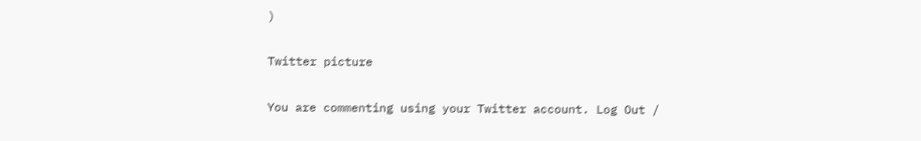)

Twitter picture

You are commenting using your Twitter account. Log Out /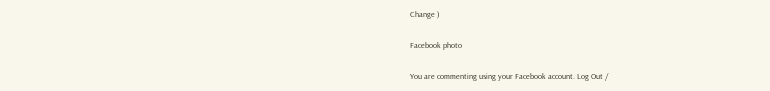Change )

Facebook photo

You are commenting using your Facebook account. Log Out /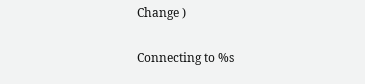Change )


Connecting to %s